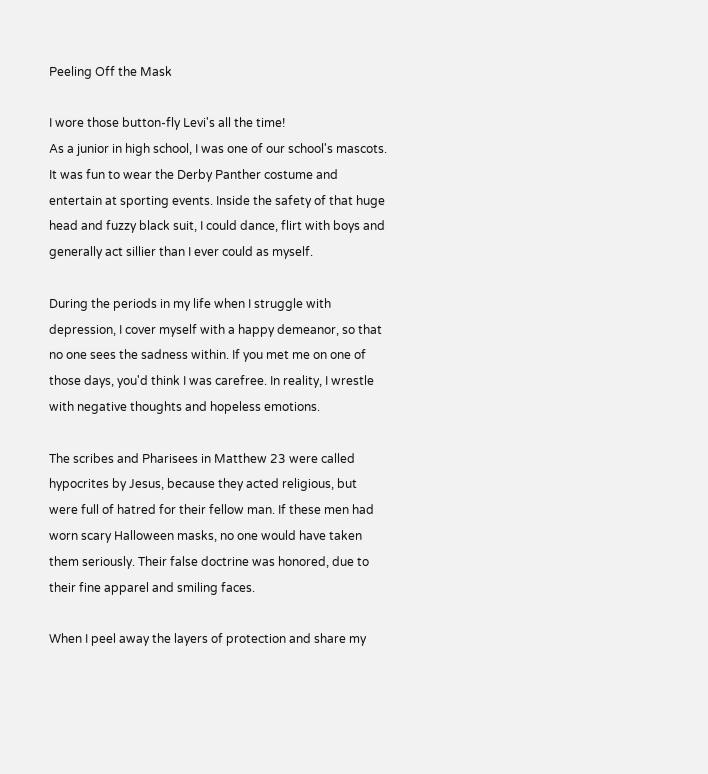Peeling Off the Mask

I wore those button-fly Levi's all the time!
As a junior in high school, I was one of our school's mascots. It was fun to wear the Derby Panther costume and entertain at sporting events. Inside the safety of that huge head and fuzzy black suit, I could dance, flirt with boys and generally act sillier than I ever could as myself.

During the periods in my life when I struggle with depression, I cover myself with a happy demeanor, so that no one sees the sadness within. If you met me on one of those days, you'd think I was carefree. In reality, I wrestle with negative thoughts and hopeless emotions.

The scribes and Pharisees in Matthew 23 were called hypocrites by Jesus, because they acted religious, but were full of hatred for their fellow man. If these men had worn scary Halloween masks, no one would have taken them seriously. Their false doctrine was honored, due to their fine apparel and smiling faces.

When I peel away the layers of protection and share my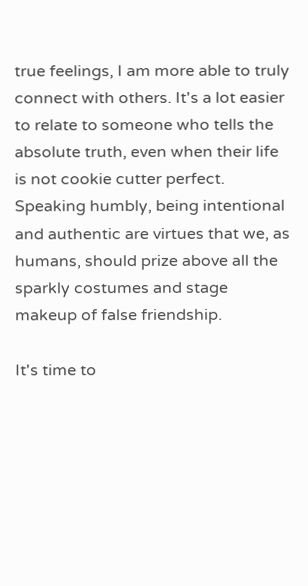true feelings, I am more able to truly connect with others. It's a lot easier to relate to someone who tells the absolute truth, even when their life is not cookie cutter perfect. Speaking humbly, being intentional and authentic are virtues that we, as humans, should prize above all the sparkly costumes and stage makeup of false friendship.

It's time to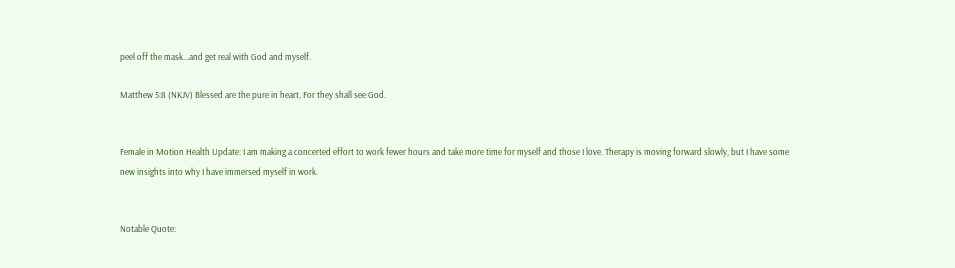peel off the mask...and get real with God and myself.

Matthew 5:8 (NKJV) Blessed are the pure in heart, For they shall see God.


Female in Motion Health Update: I am making a concerted effort to work fewer hours and take more time for myself and those I love. Therapy is moving forward slowly, but I have some new insights into why I have immersed myself in work.


Notable Quote: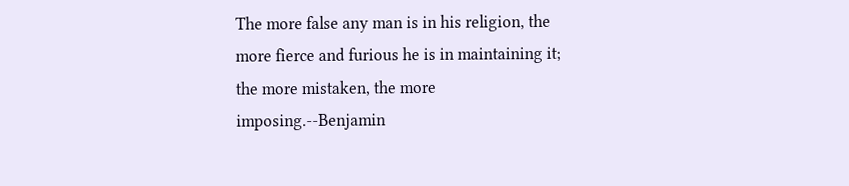The more false any man is in his religion, the more fierce and furious he is in maintaining it; the more mistaken, the more imposing.--Benjamin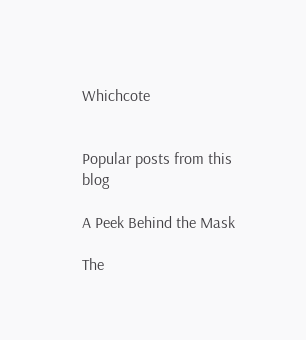Whichcote


Popular posts from this blog

A Peek Behind the Mask

The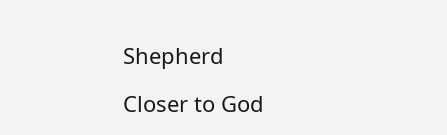Shepherd

Closer to God